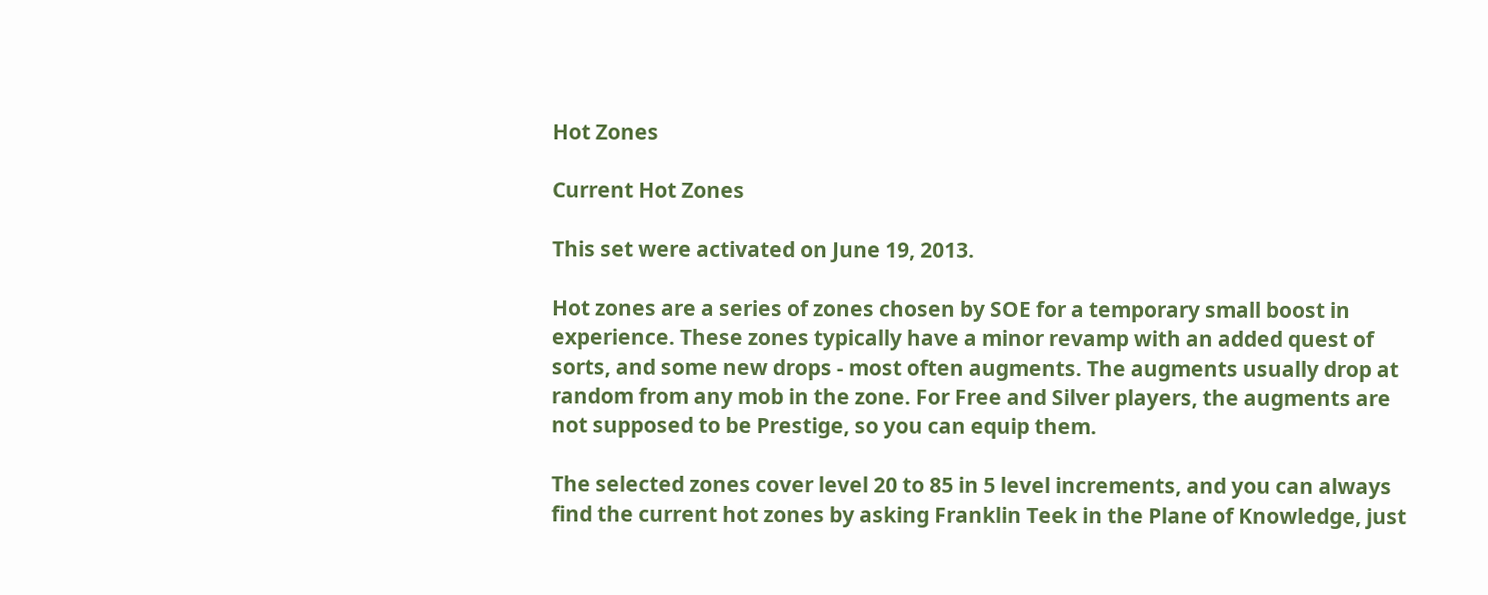Hot Zones

Current Hot Zones

This set were activated on June 19, 2013.

Hot zones are a series of zones chosen by SOE for a temporary small boost in experience. These zones typically have a minor revamp with an added quest of sorts, and some new drops - most often augments. The augments usually drop at random from any mob in the zone. For Free and Silver players, the augments are not supposed to be Prestige, so you can equip them.

The selected zones cover level 20 to 85 in 5 level increments, and you can always find the current hot zones by asking Franklin Teek in the Plane of Knowledge, just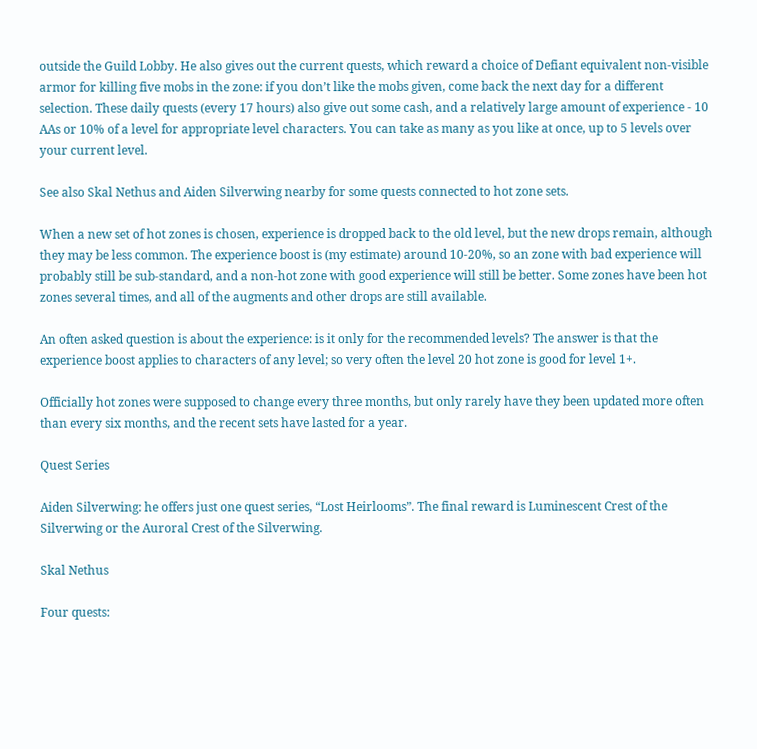outside the Guild Lobby. He also gives out the current quests, which reward a choice of Defiant equivalent non-visible armor for killing five mobs in the zone: if you don’t like the mobs given, come back the next day for a different selection. These daily quests (every 17 hours) also give out some cash, and a relatively large amount of experience - 10 AAs or 10% of a level for appropriate level characters. You can take as many as you like at once, up to 5 levels over your current level.

See also Skal Nethus and Aiden Silverwing nearby for some quests connected to hot zone sets.

When a new set of hot zones is chosen, experience is dropped back to the old level, but the new drops remain, although they may be less common. The experience boost is (my estimate) around 10-20%, so an zone with bad experience will probably still be sub-standard, and a non-hot zone with good experience will still be better. Some zones have been hot zones several times, and all of the augments and other drops are still available.

An often asked question is about the experience: is it only for the recommended levels? The answer is that the experience boost applies to characters of any level; so very often the level 20 hot zone is good for level 1+.

Officially hot zones were supposed to change every three months, but only rarely have they been updated more often than every six months, and the recent sets have lasted for a year.

Quest Series

Aiden Silverwing: he offers just one quest series, “Lost Heirlooms”. The final reward is Luminescent Crest of the Silverwing or the Auroral Crest of the Silverwing.

Skal Nethus

Four quests: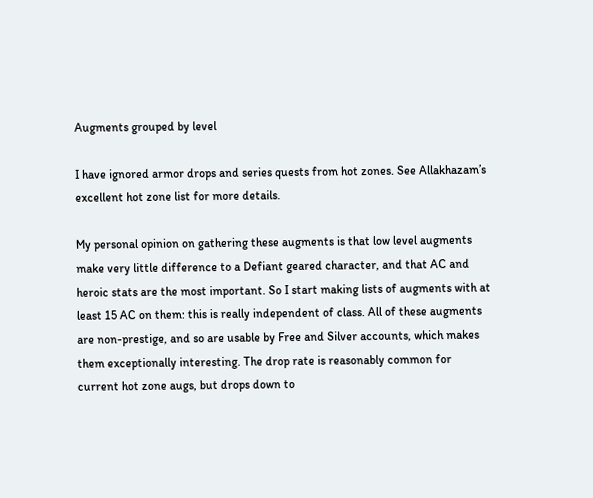Augments grouped by level

I have ignored armor drops and series quests from hot zones. See Allakhazam’s excellent hot zone list for more details.

My personal opinion on gathering these augments is that low level augments make very little difference to a Defiant geared character, and that AC and heroic stats are the most important. So I start making lists of augments with at least 15 AC on them: this is really independent of class. All of these augments are non-prestige, and so are usable by Free and Silver accounts, which makes them exceptionally interesting. The drop rate is reasonably common for current hot zone augs, but drops down to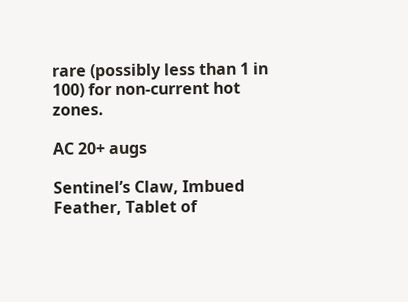rare (possibly less than 1 in 100) for non-current hot zones.

AC 20+ augs

Sentinel’s Claw, Imbued Feather, Tablet of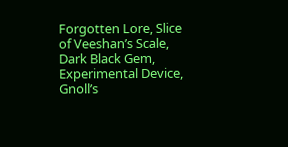Forgotten Lore, Slice of Veeshan’s Scale, Dark Black Gem, Experimental Device, Gnoll’s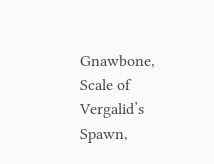Gnawbone, Scale of Vergalid’s Spawn,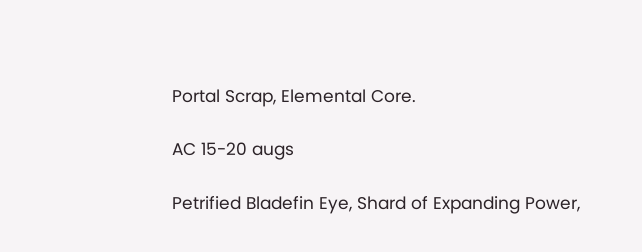Portal Scrap, Elemental Core.

AC 15-20 augs

Petrified Bladefin Eye, Shard of Expanding Power,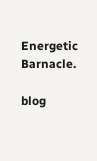Energetic Barnacle.

blog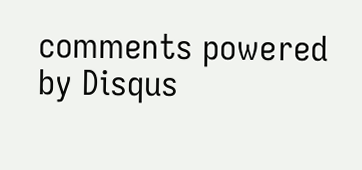comments powered by Disqus